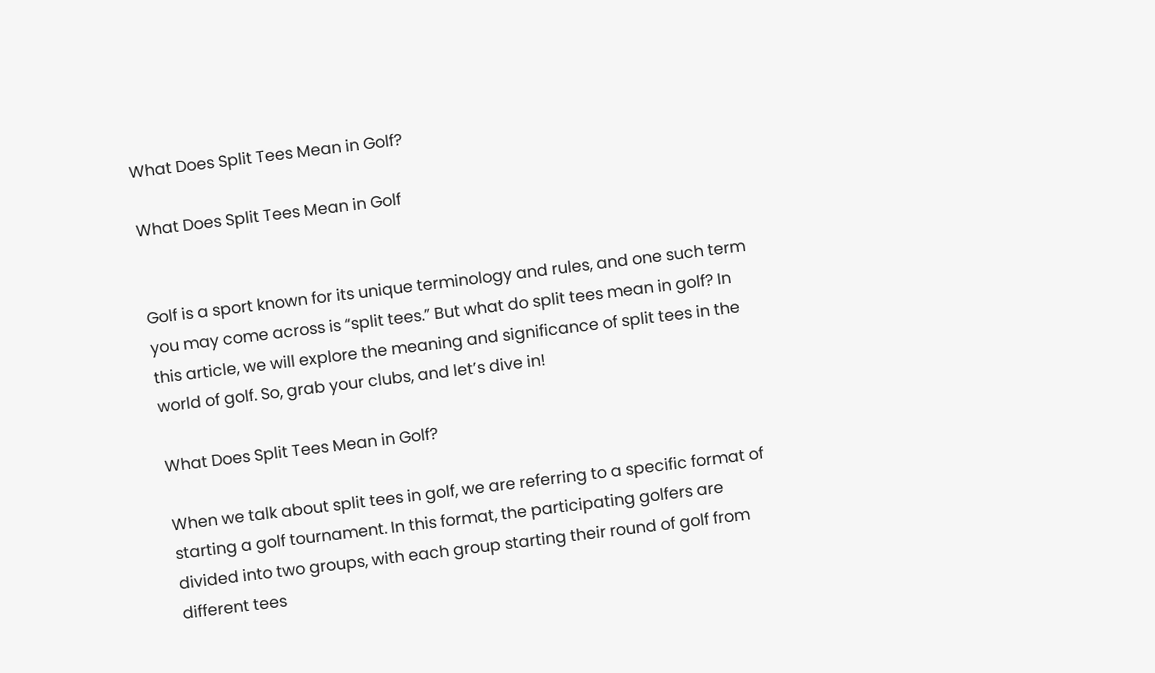What Does Split Tees Mean in Golf?

What Does Split Tees Mean in Golf


Golf is a sport known for its unique terminology and rules, and one such term you may come across is “split tees.” But what do split tees mean in golf? In this article, we will explore the meaning and significance of split tees in the world of golf. So, grab your clubs, and let’s dive in!

What Does Split Tees Mean in Golf?

When we talk about split tees in golf, we are referring to a specific format of starting a golf tournament. In this format, the participating golfers are divided into two groups, with each group starting their round of golf from different tees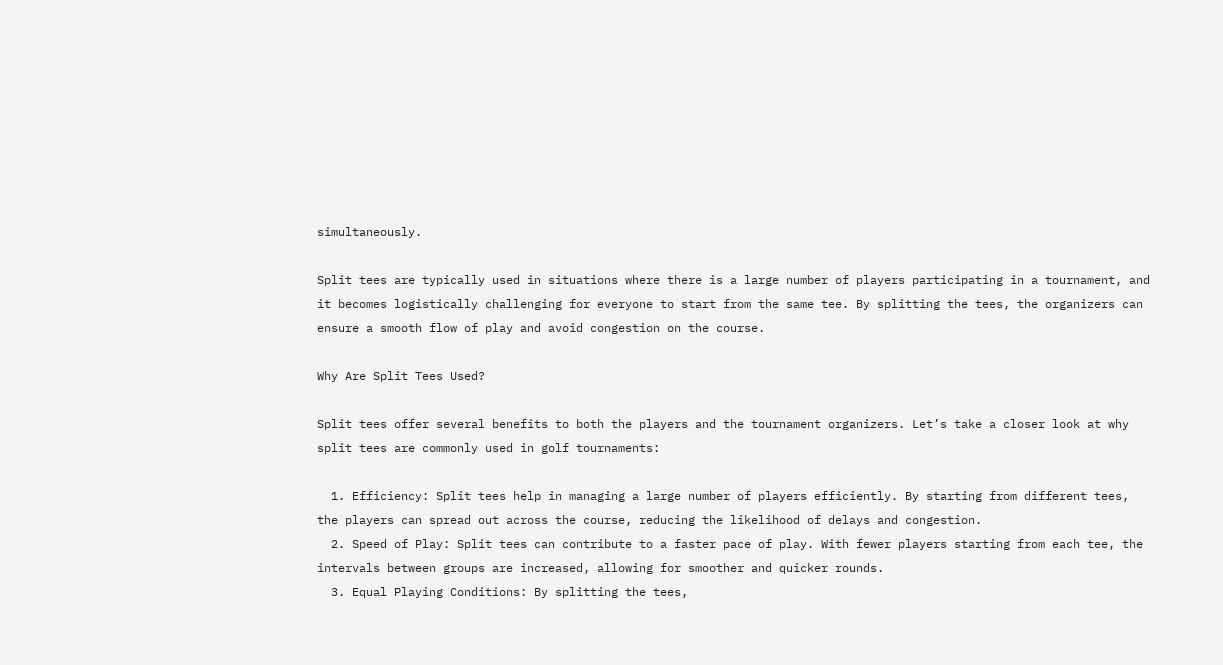simultaneously.

Split tees are typically used in situations where there is a large number of players participating in a tournament, and it becomes logistically challenging for everyone to start from the same tee. By splitting the tees, the organizers can ensure a smooth flow of play and avoid congestion on the course.

Why Are Split Tees Used?

Split tees offer several benefits to both the players and the tournament organizers. Let’s take a closer look at why split tees are commonly used in golf tournaments:

  1. Efficiency: Split tees help in managing a large number of players efficiently. By starting from different tees, the players can spread out across the course, reducing the likelihood of delays and congestion.
  2. Speed of Play: Split tees can contribute to a faster pace of play. With fewer players starting from each tee, the intervals between groups are increased, allowing for smoother and quicker rounds.
  3. Equal Playing Conditions: By splitting the tees,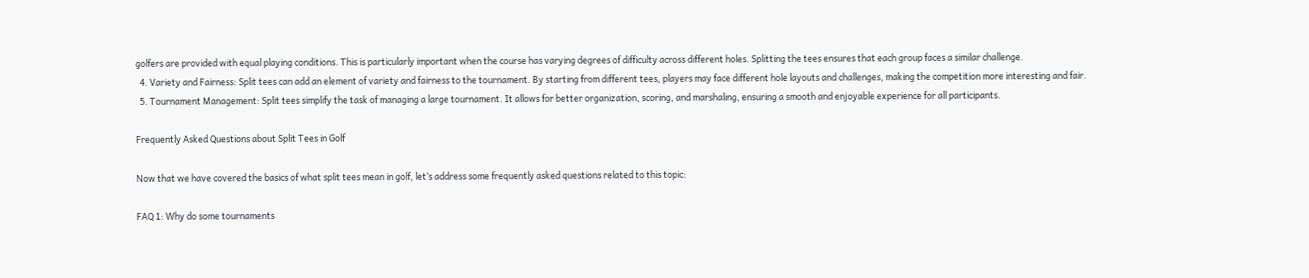golfers are provided with equal playing conditions. This is particularly important when the course has varying degrees of difficulty across different holes. Splitting the tees ensures that each group faces a similar challenge.
  4. Variety and Fairness: Split tees can add an element of variety and fairness to the tournament. By starting from different tees, players may face different hole layouts and challenges, making the competition more interesting and fair.
  5. Tournament Management: Split tees simplify the task of managing a large tournament. It allows for better organization, scoring, and marshaling, ensuring a smooth and enjoyable experience for all participants.

Frequently Asked Questions about Split Tees in Golf

Now that we have covered the basics of what split tees mean in golf, let’s address some frequently asked questions related to this topic:

FAQ 1: Why do some tournaments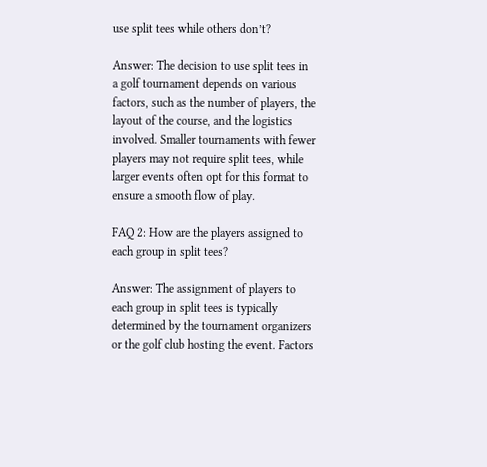use split tees while others don’t?

Answer: The decision to use split tees in a golf tournament depends on various factors, such as the number of players, the layout of the course, and the logistics involved. Smaller tournaments with fewer players may not require split tees, while larger events often opt for this format to ensure a smooth flow of play.

FAQ 2: How are the players assigned to each group in split tees?

Answer: The assignment of players to each group in split tees is typically determined by the tournament organizers or the golf club hosting the event. Factors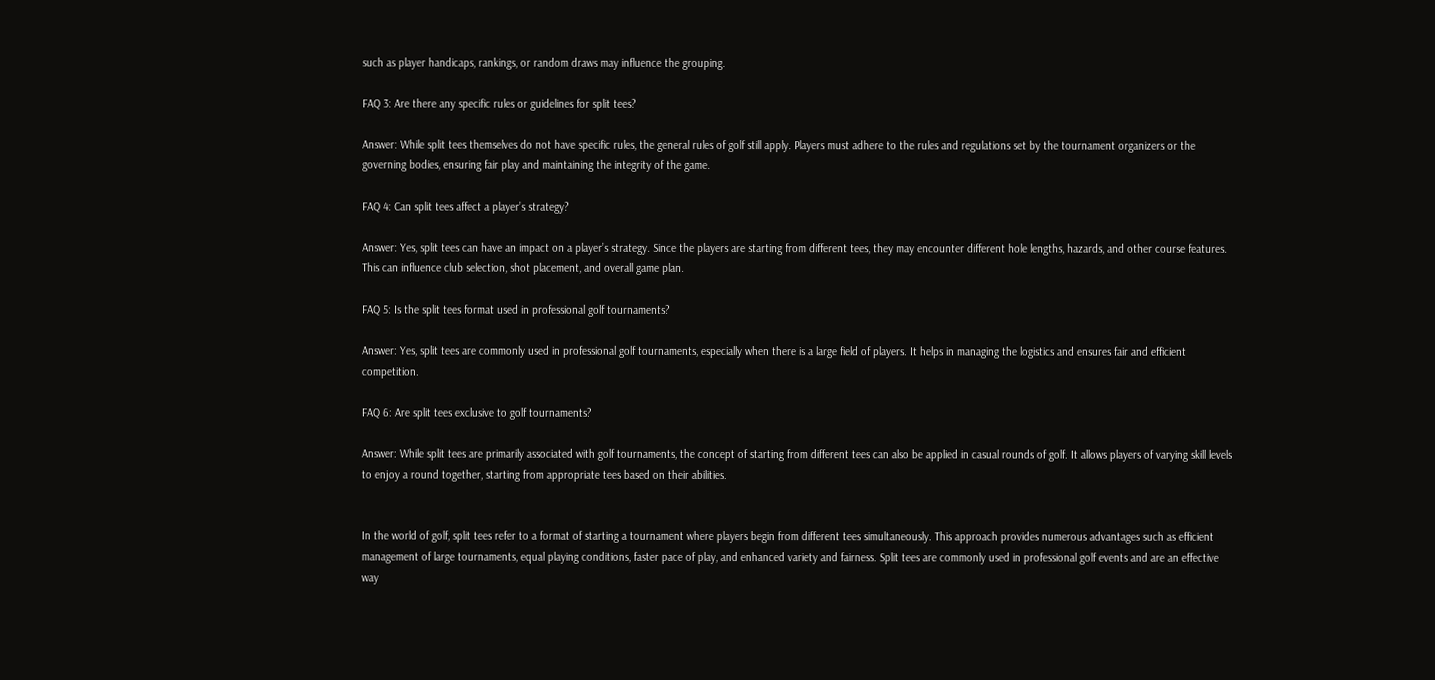such as player handicaps, rankings, or random draws may influence the grouping.

FAQ 3: Are there any specific rules or guidelines for split tees?

Answer: While split tees themselves do not have specific rules, the general rules of golf still apply. Players must adhere to the rules and regulations set by the tournament organizers or the governing bodies, ensuring fair play and maintaining the integrity of the game.

FAQ 4: Can split tees affect a player’s strategy?

Answer: Yes, split tees can have an impact on a player’s strategy. Since the players are starting from different tees, they may encounter different hole lengths, hazards, and other course features. This can influence club selection, shot placement, and overall game plan.

FAQ 5: Is the split tees format used in professional golf tournaments?

Answer: Yes, split tees are commonly used in professional golf tournaments, especially when there is a large field of players. It helps in managing the logistics and ensures fair and efficient competition.

FAQ 6: Are split tees exclusive to golf tournaments?

Answer: While split tees are primarily associated with golf tournaments, the concept of starting from different tees can also be applied in casual rounds of golf. It allows players of varying skill levels to enjoy a round together, starting from appropriate tees based on their abilities.


In the world of golf, split tees refer to a format of starting a tournament where players begin from different tees simultaneously. This approach provides numerous advantages such as efficient management of large tournaments, equal playing conditions, faster pace of play, and enhanced variety and fairness. Split tees are commonly used in professional golf events and are an effective way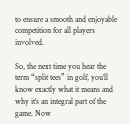to ensure a smooth and enjoyable competition for all players involved.

So, the next time you hear the term “split tees” in golf, you’ll know exactly what it means and why it’s an integral part of the game. Now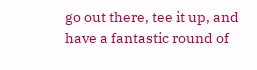go out there, tee it up, and have a fantastic round of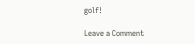golf!

Leave a Comment